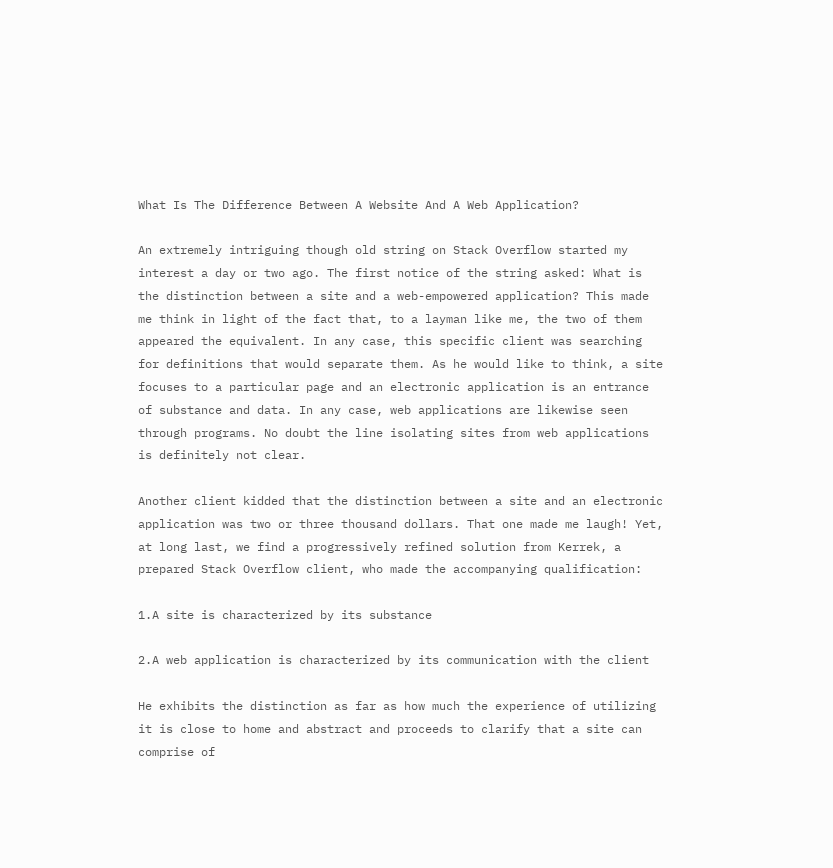What Is The Difference Between A Website And A Web Application?

An extremely intriguing though old string on Stack Overflow started my interest a day or two ago. The first notice of the string asked: What is the distinction between a site and a web-empowered application? This made me think in light of the fact that, to a layman like me, the two of them appeared the equivalent. In any case, this specific client was searching for definitions that would separate them. As he would like to think, a site focuses to a particular page and an electronic application is an entrance of substance and data. In any case, web applications are likewise seen through programs. No doubt the line isolating sites from web applications is definitely not clear.

Another client kidded that the distinction between a site and an electronic application was two or three thousand dollars. That one made me laugh! Yet, at long last, we find a progressively refined solution from Kerrek, a prepared Stack Overflow client, who made the accompanying qualification:

1.A site is characterized by its substance

2.A web application is characterized by its communication with the client

He exhibits the distinction as far as how much the experience of utilizing it is close to home and abstract and proceeds to clarify that a site can comprise of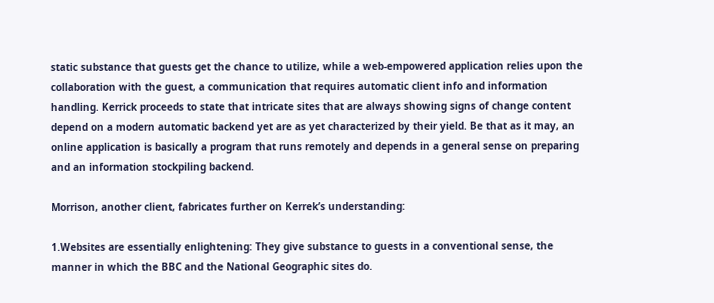static substance that guests get the chance to utilize, while a web-empowered application relies upon the collaboration with the guest, a communication that requires automatic client info and information handling. Kerrick proceeds to state that intricate sites that are always showing signs of change content depend on a modern automatic backend yet are as yet characterized by their yield. Be that as it may, an online application is basically a program that runs remotely and depends in a general sense on preparing and an information stockpiling backend.

Morrison, another client, fabricates further on Kerrek’s understanding:

1.Websites are essentially enlightening: They give substance to guests in a conventional sense, the manner in which the BBC and the National Geographic sites do.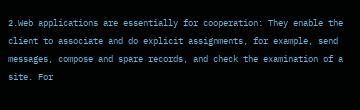2.Web applications are essentially for cooperation: They enable the client to associate and do explicit assignments, for example, send messages, compose and spare records, and check the examination of a site. For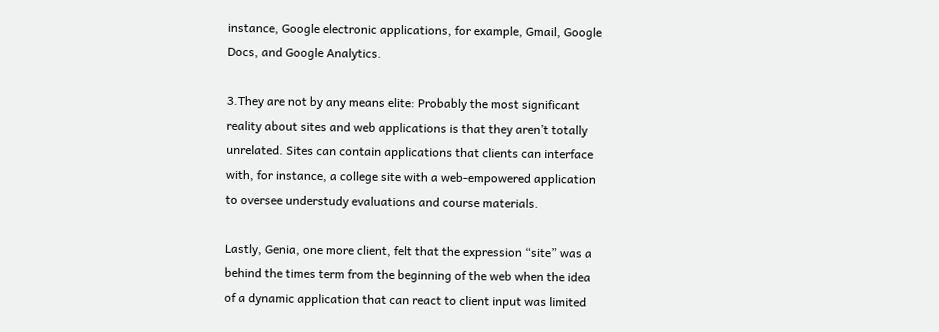instance, Google electronic applications, for example, Gmail, Google Docs, and Google Analytics.

3.They are not by any means elite: Probably the most significant reality about sites and web applications is that they aren’t totally unrelated. Sites can contain applications that clients can interface with, for instance, a college site with a web-empowered application to oversee understudy evaluations and course materials.

Lastly, Genia, one more client, felt that the expression “site” was a behind the times term from the beginning of the web when the idea of a dynamic application that can react to client input was limited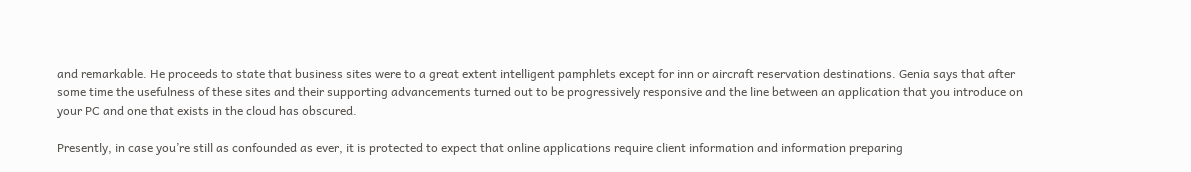and remarkable. He proceeds to state that business sites were to a great extent intelligent pamphlets except for inn or aircraft reservation destinations. Genia says that after some time the usefulness of these sites and their supporting advancements turned out to be progressively responsive and the line between an application that you introduce on your PC and one that exists in the cloud has obscured.

Presently, in case you’re still as confounded as ever, it is protected to expect that online applications require client information and information preparing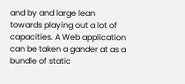and by and large lean towards playing out a lot of capacities. A Web application can be taken a gander at as a bundle of static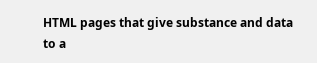HTML pages that give substance and data to a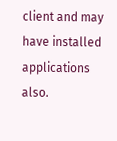client and may have installed applications also.